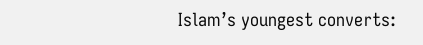Islam’s youngest converts: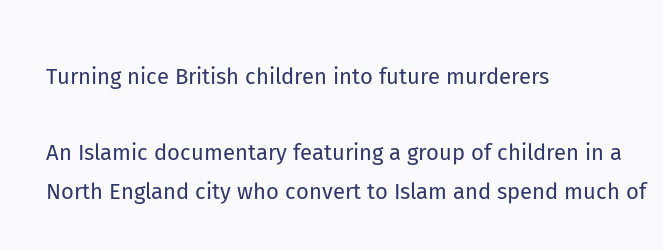Turning nice British children into future murderers

An Islamic documentary featuring a group of children in a North England city who convert to Islam and spend much of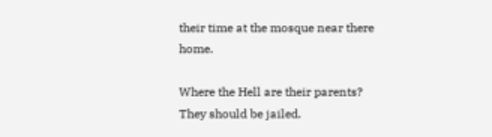their time at the mosque near there home.

Where the Hell are their parents? They should be jailed.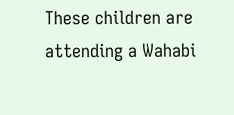These children are attending a Wahabi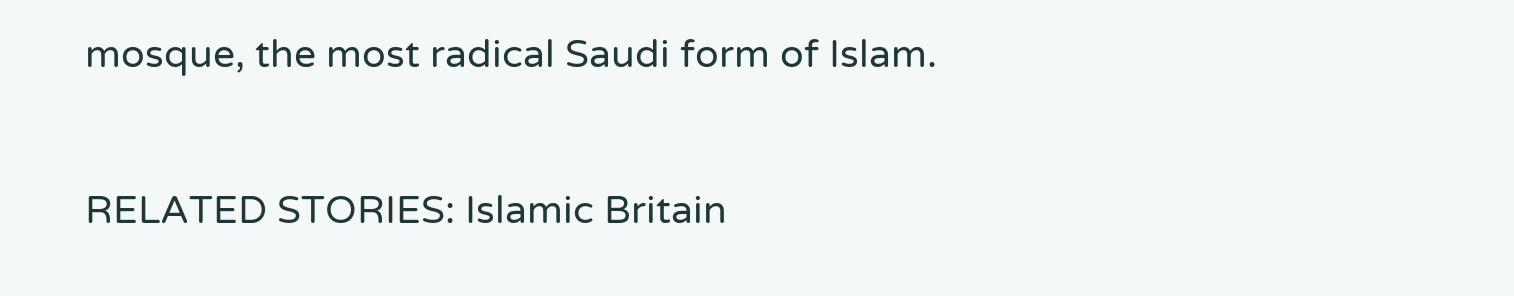mosque, the most radical Saudi form of Islam.

RELATED STORIES: Islamic Britain